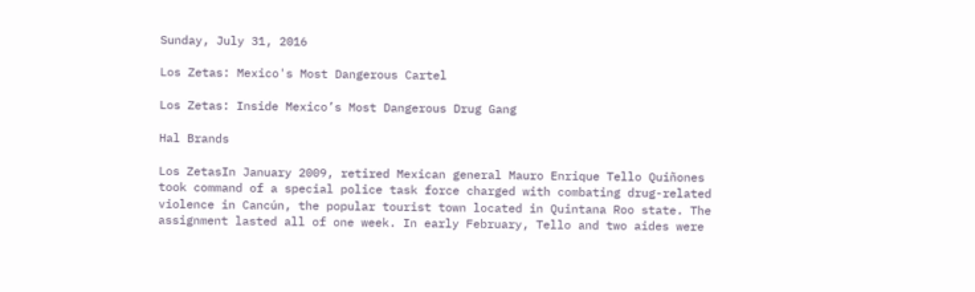Sunday, July 31, 2016

Los Zetas: Mexico's Most Dangerous Cartel

Los Zetas: Inside Mexico’s Most Dangerous Drug Gang

Hal Brands

Los ZetasIn January 2009, retired Mexican general Mauro Enrique Tello Quiñones took command of a special police task force charged with combating drug-related violence in Cancún, the popular tourist town located in Quintana Roo state. The assignment lasted all of one week. In early February, Tello and two aides were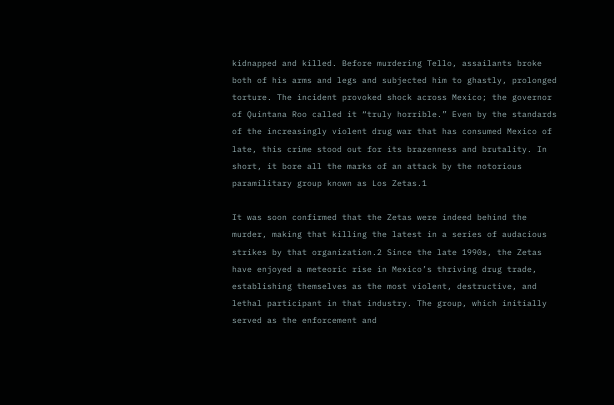kidnapped and killed. Before murdering Tello, assailants broke both of his arms and legs and subjected him to ghastly, prolonged torture. The incident provoked shock across Mexico; the governor of Quintana Roo called it “truly horrible.” Even by the standards of the increasingly violent drug war that has consumed Mexico of late, this crime stood out for its brazenness and brutality. In short, it bore all the marks of an attack by the notorious paramilitary group known as Los Zetas.1

It was soon confirmed that the Zetas were indeed behind the murder, making that killing the latest in a series of audacious strikes by that organization.2 Since the late 1990s, the Zetas have enjoyed a meteoric rise in Mexico’s thriving drug trade, establishing themselves as the most violent, destructive, and lethal participant in that industry. The group, which initially served as the enforcement and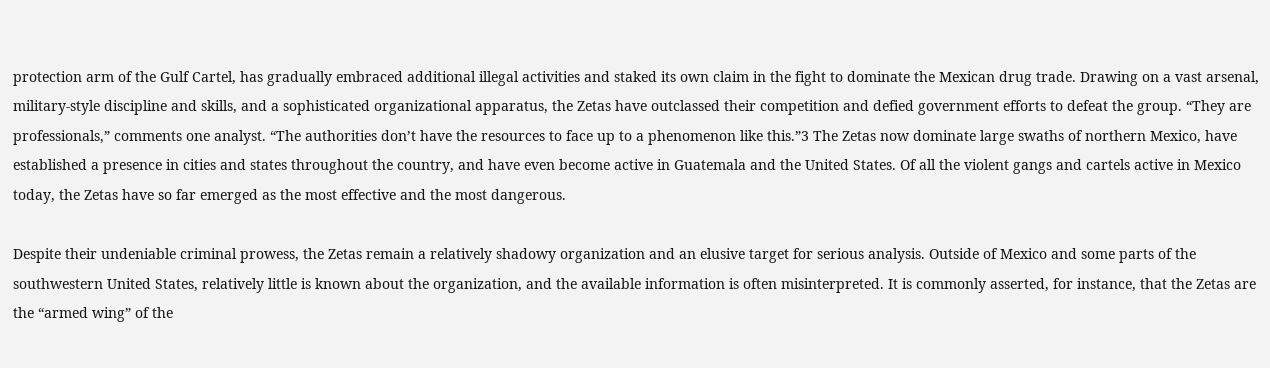protection arm of the Gulf Cartel, has gradually embraced additional illegal activities and staked its own claim in the fight to dominate the Mexican drug trade. Drawing on a vast arsenal, military-style discipline and skills, and a sophisticated organizational apparatus, the Zetas have outclassed their competition and defied government efforts to defeat the group. “They are professionals,” comments one analyst. “The authorities don’t have the resources to face up to a phenomenon like this.”3 The Zetas now dominate large swaths of northern Mexico, have established a presence in cities and states throughout the country, and have even become active in Guatemala and the United States. Of all the violent gangs and cartels active in Mexico today, the Zetas have so far emerged as the most effective and the most dangerous.

Despite their undeniable criminal prowess, the Zetas remain a relatively shadowy organization and an elusive target for serious analysis. Outside of Mexico and some parts of the southwestern United States, relatively little is known about the organization, and the available information is often misinterpreted. It is commonly asserted, for instance, that the Zetas are the “armed wing” of the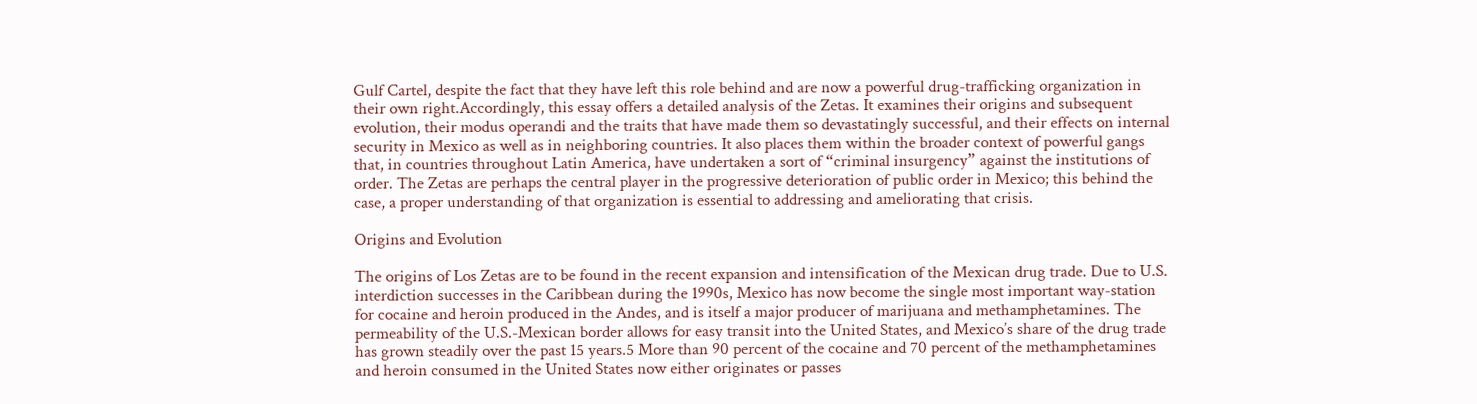Gulf Cartel, despite the fact that they have left this role behind and are now a powerful drug-trafficking organization in their own right.Accordingly, this essay offers a detailed analysis of the Zetas. It examines their origins and subsequent evolution, their modus operandi and the traits that have made them so devastatingly successful, and their effects on internal security in Mexico as well as in neighboring countries. It also places them within the broader context of powerful gangs that, in countries throughout Latin America, have undertaken a sort of “criminal insurgency” against the institutions of order. The Zetas are perhaps the central player in the progressive deterioration of public order in Mexico; this behind the case, a proper understanding of that organization is essential to addressing and ameliorating that crisis.

Origins and Evolution

The origins of Los Zetas are to be found in the recent expansion and intensification of the Mexican drug trade. Due to U.S. interdiction successes in the Caribbean during the 1990s, Mexico has now become the single most important way-station for cocaine and heroin produced in the Andes, and is itself a major producer of marijuana and methamphetamines. The permeability of the U.S.-Mexican border allows for easy transit into the United States, and Mexico’s share of the drug trade has grown steadily over the past 15 years.5 More than 90 percent of the cocaine and 70 percent of the methamphetamines and heroin consumed in the United States now either originates or passes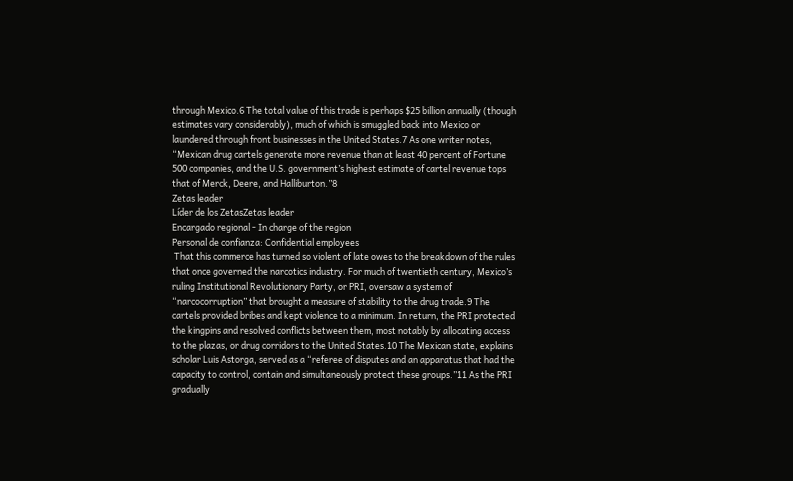through Mexico.6 The total value of this trade is perhaps $25 billion annually (though estimates vary considerably), much of which is smuggled back into Mexico or laundered through front businesses in the United States.7 As one writer notes, “Mexican drug cartels generate more revenue than at least 40 percent of Fortune 500 companies, and the U.S. government’s highest estimate of cartel revenue tops that of Merck, Deere, and Halliburton.”8
Zetas leader
Líder de los ZetasZetas leader
Encargado regional - In charge of the region
Personal de confianza: Confidential employees
 That this commerce has turned so violent of late owes to the breakdown of the rules that once governed the narcotics industry. For much of twentieth century, Mexico’s ruling Institutional Revolutionary Party, or PRI, oversaw a system of “narcocorruption” that brought a measure of stability to the drug trade.9 The cartels provided bribes and kept violence to a minimum. In return, the PRI protected the kingpins and resolved conflicts between them, most notably by allocating access to the plazas, or drug corridors to the United States.10 The Mexican state, explains scholar Luis Astorga, served as a “referee of disputes and an apparatus that had the capacity to control, contain and simultaneously protect these groups.”11 As the PRI gradually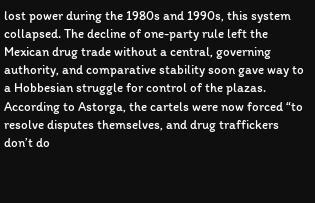lost power during the 1980s and 1990s, this system collapsed. The decline of one-party rule left the Mexican drug trade without a central, governing authority, and comparative stability soon gave way to a Hobbesian struggle for control of the plazas. According to Astorga, the cartels were now forced “to resolve disputes themselves, and drug traffickers don’t do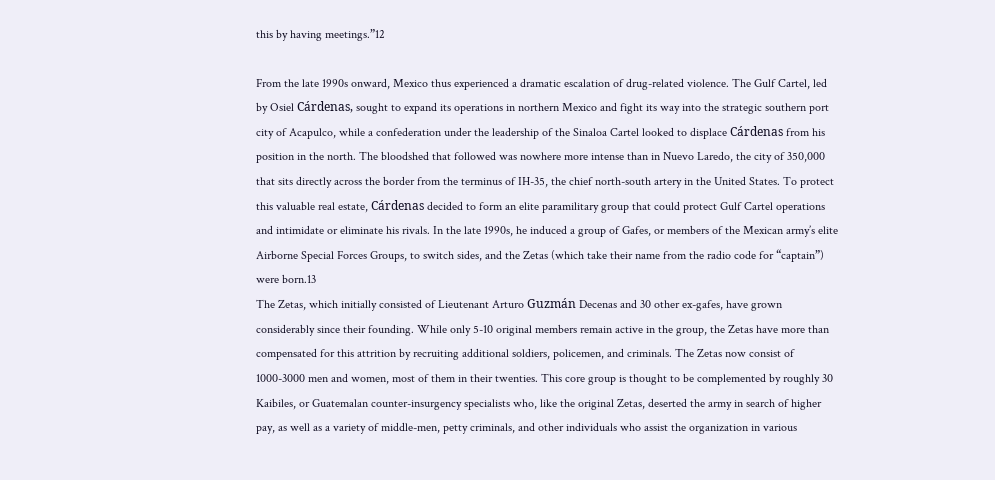this by having meetings.”12

From the late 1990s onward, Mexico thus experienced a dramatic escalation of drug-related violence. The Gulf Cartel, led by Osiel Cárdenas, sought to expand its operations in northern Mexico and fight its way into the strategic southern port city of Acapulco, while a confederation under the leadership of the Sinaloa Cartel looked to displace Cárdenas from his position in the north. The bloodshed that followed was nowhere more intense than in Nuevo Laredo, the city of 350,000 that sits directly across the border from the terminus of IH-35, the chief north-south artery in the United States. To protect this valuable real estate, Cárdenas decided to form an elite paramilitary group that could protect Gulf Cartel operations and intimidate or eliminate his rivals. In the late 1990s, he induced a group of Gafes, or members of the Mexican army’s elite Airborne Special Forces Groups, to switch sides, and the Zetas (which take their name from the radio code for “captain”) were born.13
The Zetas, which initially consisted of Lieutenant Arturo Guzmán Decenas and 30 other ex-gafes, have grown considerably since their founding. While only 5-10 original members remain active in the group, the Zetas have more than compensated for this attrition by recruiting additional soldiers, policemen, and criminals. The Zetas now consist of 1000-3000 men and women, most of them in their twenties. This core group is thought to be complemented by roughly 30 Kaibiles, or Guatemalan counter-insurgency specialists who, like the original Zetas, deserted the army in search of higher pay, as well as a variety of middle-men, petty criminals, and other individuals who assist the organization in various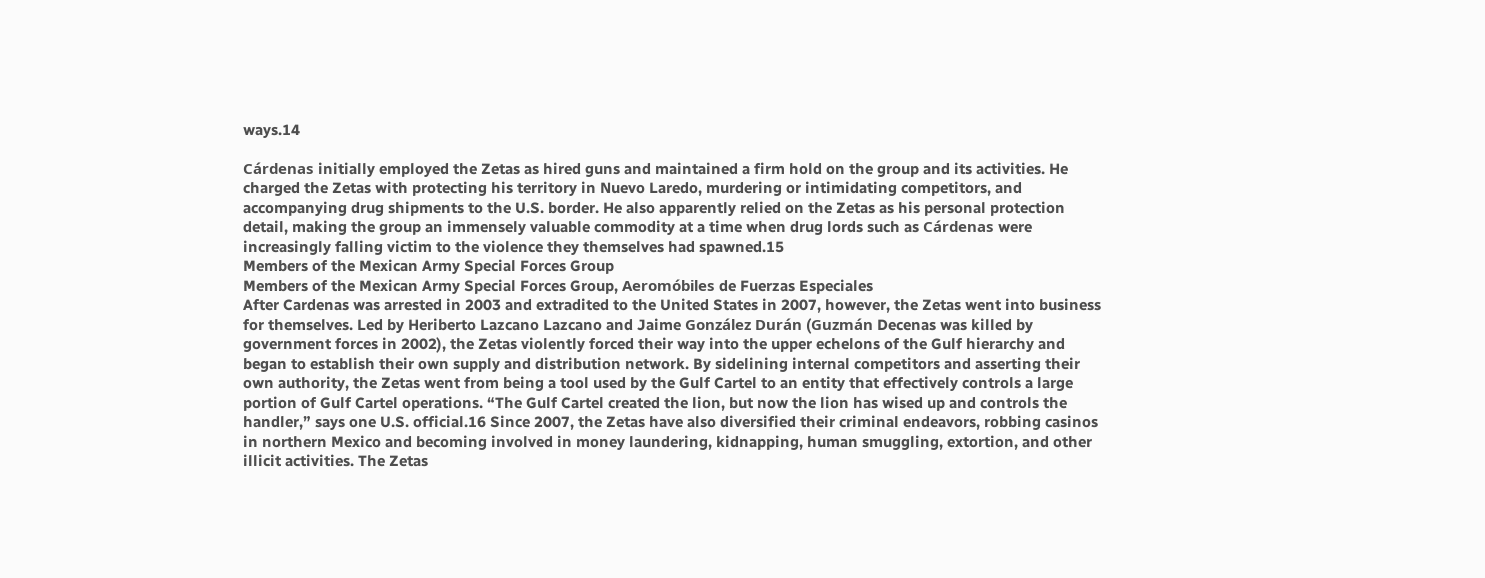ways.14

Cárdenas initially employed the Zetas as hired guns and maintained a firm hold on the group and its activities. He charged the Zetas with protecting his territory in Nuevo Laredo, murdering or intimidating competitors, and accompanying drug shipments to the U.S. border. He also apparently relied on the Zetas as his personal protection detail, making the group an immensely valuable commodity at a time when drug lords such as Cárdenas were increasingly falling victim to the violence they themselves had spawned.15
Members of the Mexican Army Special Forces Group
Members of the Mexican Army Special Forces Group, Aeromóbiles de Fuerzas Especiales
After Cardenas was arrested in 2003 and extradited to the United States in 2007, however, the Zetas went into business for themselves. Led by Heriberto Lazcano Lazcano and Jaime González Durán (Guzmán Decenas was killed by government forces in 2002), the Zetas violently forced their way into the upper echelons of the Gulf hierarchy and began to establish their own supply and distribution network. By sidelining internal competitors and asserting their own authority, the Zetas went from being a tool used by the Gulf Cartel to an entity that effectively controls a large portion of Gulf Cartel operations. “The Gulf Cartel created the lion, but now the lion has wised up and controls the handler,” says one U.S. official.16 Since 2007, the Zetas have also diversified their criminal endeavors, robbing casinos in northern Mexico and becoming involved in money laundering, kidnapping, human smuggling, extortion, and other illicit activities. The Zetas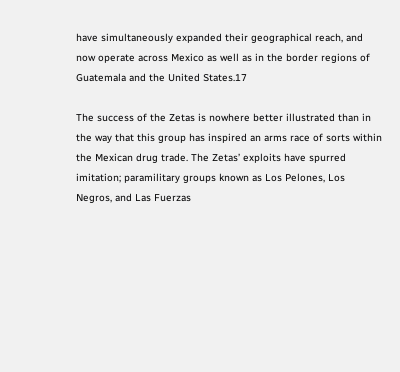have simultaneously expanded their geographical reach, and now operate across Mexico as well as in the border regions of Guatemala and the United States.17

The success of the Zetas is nowhere better illustrated than in the way that this group has inspired an arms race of sorts within the Mexican drug trade. The Zetas’ exploits have spurred imitation; paramilitary groups known as Los Pelones, Los Negros, and Las Fuerzas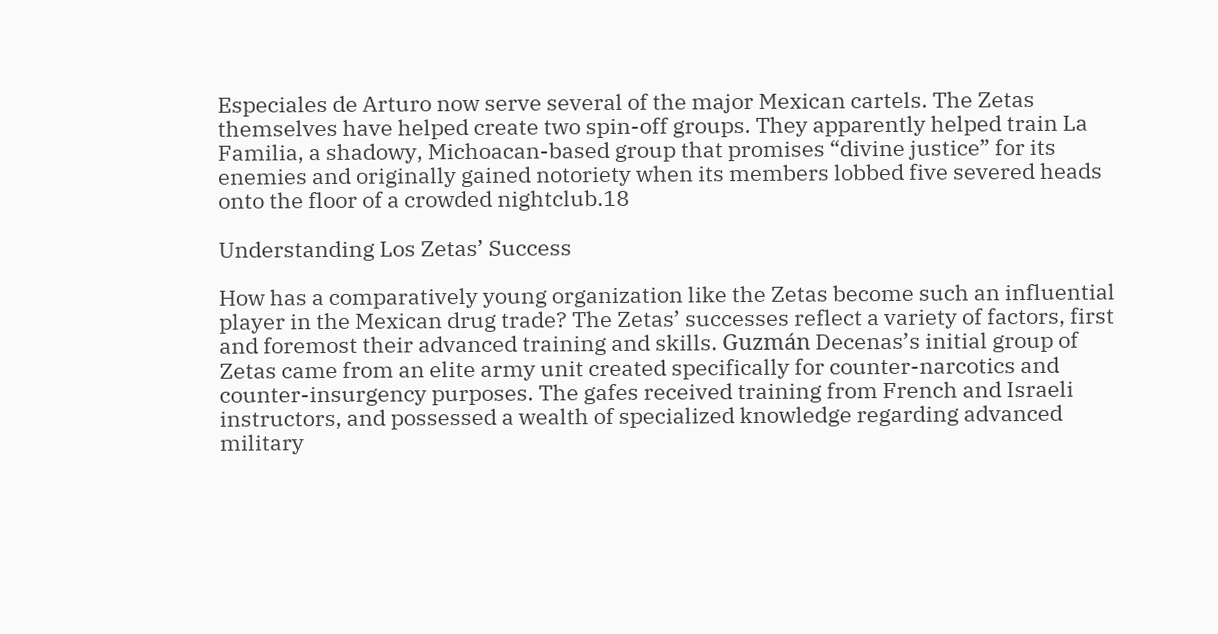Especiales de Arturo now serve several of the major Mexican cartels. The Zetas themselves have helped create two spin-off groups. They apparently helped train La Familia, a shadowy, Michoacan-based group that promises “divine justice” for its enemies and originally gained notoriety when its members lobbed five severed heads onto the floor of a crowded nightclub.18

Understanding Los Zetas’ Success

How has a comparatively young organization like the Zetas become such an influential player in the Mexican drug trade? The Zetas’ successes reflect a variety of factors, first and foremost their advanced training and skills. Guzmán Decenas’s initial group of Zetas came from an elite army unit created specifically for counter-narcotics and counter-insurgency purposes. The gafes received training from French and Israeli instructors, and possessed a wealth of specialized knowledge regarding advanced military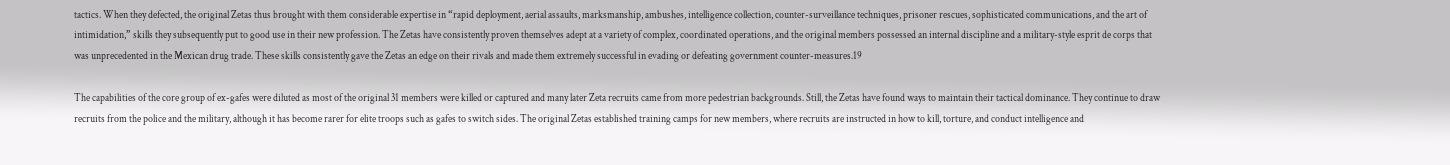tactics. When they defected, the original Zetas thus brought with them considerable expertise in “rapid deployment, aerial assaults, marksmanship, ambushes, intelligence collection, counter-surveillance techniques, prisoner rescues, sophisticated communications, and the art of intimidation,” skills they subsequently put to good use in their new profession. The Zetas have consistently proven themselves adept at a variety of complex, coordinated operations, and the original members possessed an internal discipline and a military-style esprit de corps that was unprecedented in the Mexican drug trade. These skills consistently gave the Zetas an edge on their rivals and made them extremely successful in evading or defeating government counter-measures.19

The capabilities of the core group of ex-gafes were diluted as most of the original 31 members were killed or captured and many later Zeta recruits came from more pedestrian backgrounds. Still, the Zetas have found ways to maintain their tactical dominance. They continue to draw recruits from the police and the military, although it has become rarer for elite troops such as gafes to switch sides. The original Zetas established training camps for new members, where recruits are instructed in how to kill, torture, and conduct intelligence and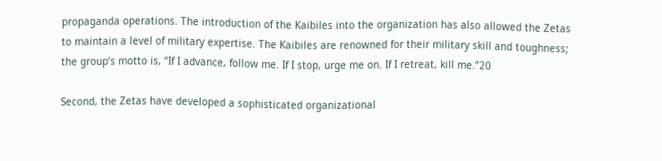propaganda operations. The introduction of the Kaibiles into the organization has also allowed the Zetas to maintain a level of military expertise. The Kaibiles are renowned for their military skill and toughness; the group’s motto is, “If I advance, follow me. If I stop, urge me on. If I retreat, kill me.”20

Second, the Zetas have developed a sophisticated organizational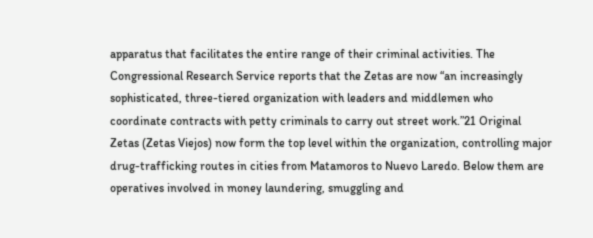apparatus that facilitates the entire range of their criminal activities. The Congressional Research Service reports that the Zetas are now “an increasingly sophisticated, three-tiered organization with leaders and middlemen who coordinate contracts with petty criminals to carry out street work.”21 Original Zetas (Zetas Viejos) now form the top level within the organization, controlling major drug-trafficking routes in cities from Matamoros to Nuevo Laredo. Below them are operatives involved in money laundering, smuggling and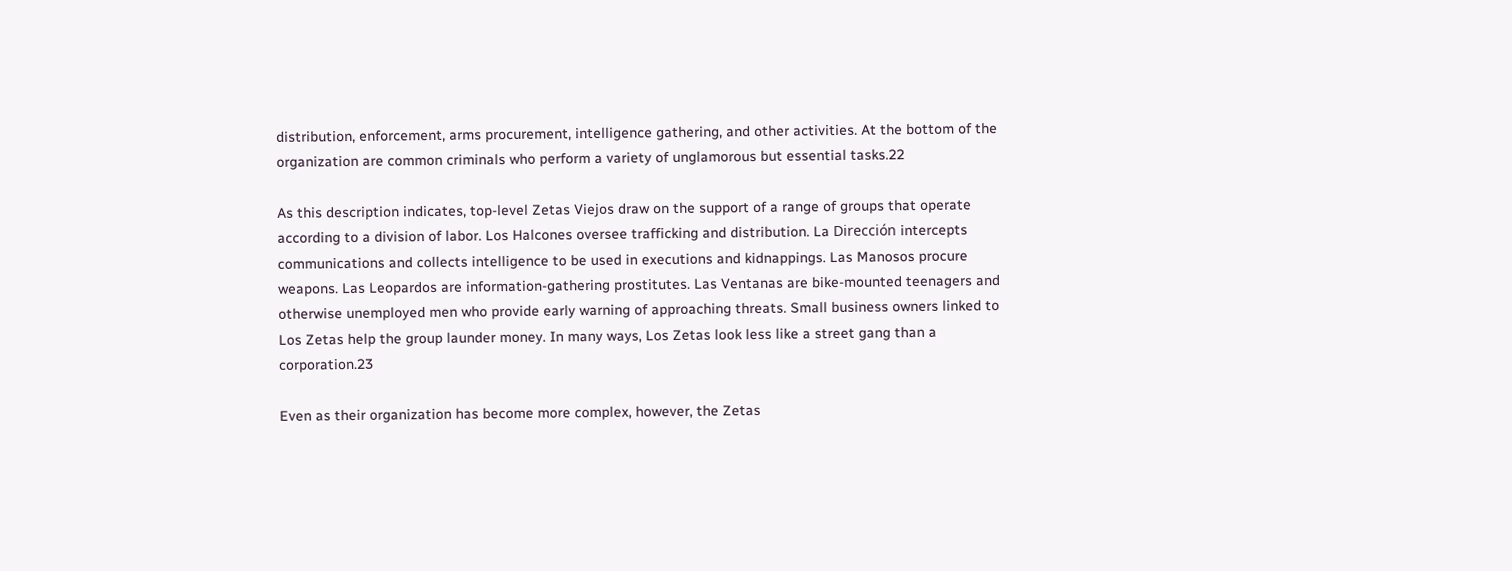distribution, enforcement, arms procurement, intelligence gathering, and other activities. At the bottom of the organization are common criminals who perform a variety of unglamorous but essential tasks.22

As this description indicates, top-level Zetas Viejos draw on the support of a range of groups that operate according to a division of labor. Los Halcones oversee trafficking and distribution. La Dirección intercepts communications and collects intelligence to be used in executions and kidnappings. Las Manosos procure weapons. Las Leopardos are information-gathering prostitutes. Las Ventanas are bike-mounted teenagers and otherwise unemployed men who provide early warning of approaching threats. Small business owners linked to Los Zetas help the group launder money. In many ways, Los Zetas look less like a street gang than a corporation.23

Even as their organization has become more complex, however, the Zetas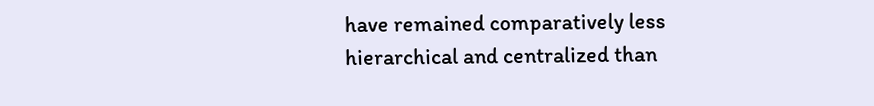have remained comparatively less hierarchical and centralized than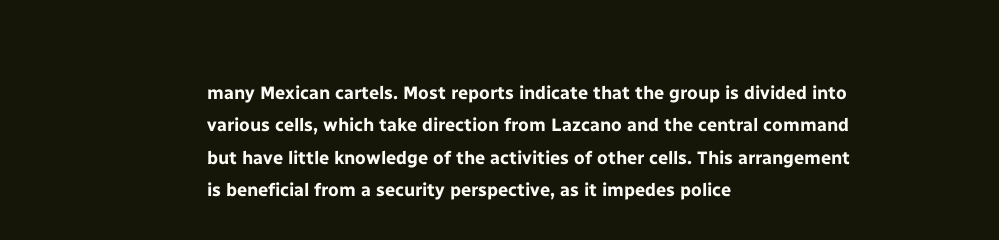many Mexican cartels. Most reports indicate that the group is divided into various cells, which take direction from Lazcano and the central command but have little knowledge of the activities of other cells. This arrangement is beneficial from a security perspective, as it impedes police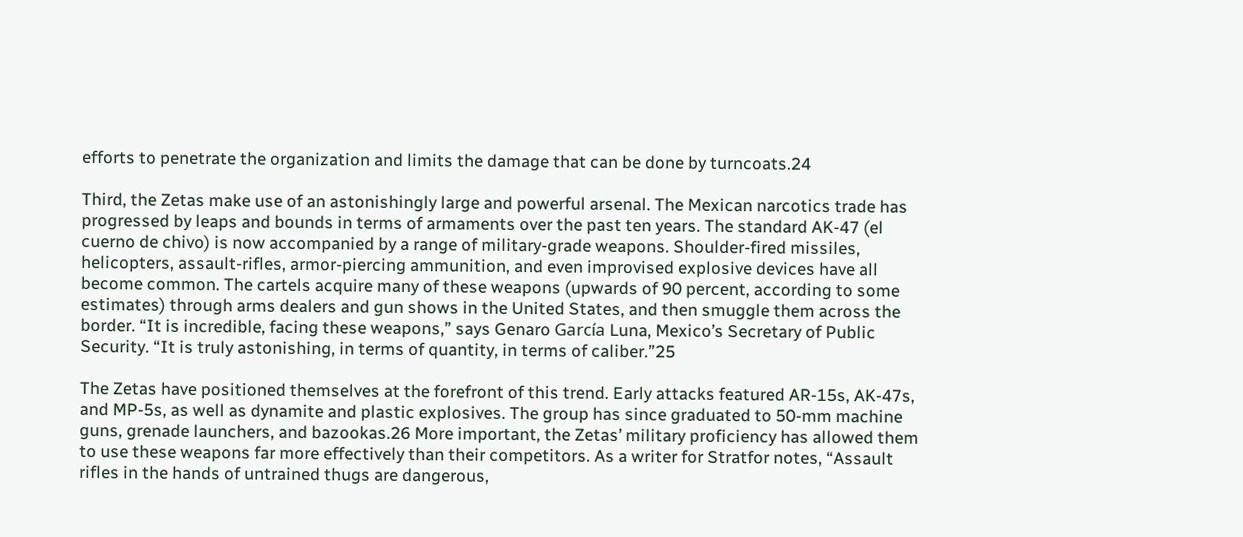efforts to penetrate the organization and limits the damage that can be done by turncoats.24

Third, the Zetas make use of an astonishingly large and powerful arsenal. The Mexican narcotics trade has progressed by leaps and bounds in terms of armaments over the past ten years. The standard AK-47 (el cuerno de chivo) is now accompanied by a range of military-grade weapons. Shoulder-fired missiles, helicopters, assault-rifles, armor-piercing ammunition, and even improvised explosive devices have all become common. The cartels acquire many of these weapons (upwards of 90 percent, according to some estimates) through arms dealers and gun shows in the United States, and then smuggle them across the border. “It is incredible, facing these weapons,” says Genaro García Luna, Mexico’s Secretary of Public Security. “It is truly astonishing, in terms of quantity, in terms of caliber.”25

The Zetas have positioned themselves at the forefront of this trend. Early attacks featured AR-15s, AK-47s, and MP-5s, as well as dynamite and plastic explosives. The group has since graduated to 50-mm machine guns, grenade launchers, and bazookas.26 More important, the Zetas’ military proficiency has allowed them to use these weapons far more effectively than their competitors. As a writer for Stratfor notes, “Assault rifles in the hands of untrained thugs are dangerous,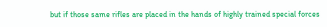but if those same rifles are placed in the hands of highly trained special forces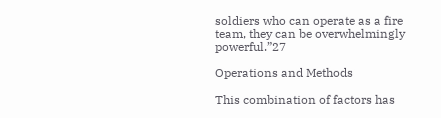soldiers who can operate as a fire team, they can be overwhelmingly powerful.”27

Operations and Methods

This combination of factors has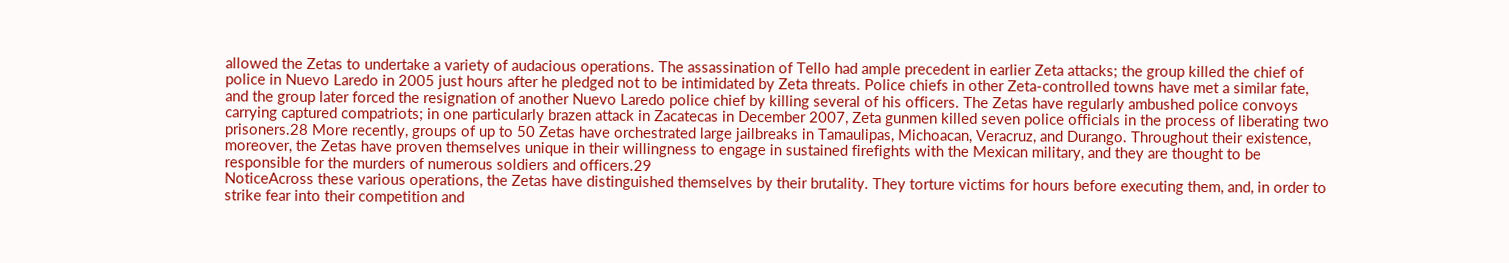allowed the Zetas to undertake a variety of audacious operations. The assassination of Tello had ample precedent in earlier Zeta attacks; the group killed the chief of police in Nuevo Laredo in 2005 just hours after he pledged not to be intimidated by Zeta threats. Police chiefs in other Zeta-controlled towns have met a similar fate, and the group later forced the resignation of another Nuevo Laredo police chief by killing several of his officers. The Zetas have regularly ambushed police convoys carrying captured compatriots; in one particularly brazen attack in Zacatecas in December 2007, Zeta gunmen killed seven police officials in the process of liberating two prisoners.28 More recently, groups of up to 50 Zetas have orchestrated large jailbreaks in Tamaulipas, Michoacan, Veracruz, and Durango. Throughout their existence, moreover, the Zetas have proven themselves unique in their willingness to engage in sustained firefights with the Mexican military, and they are thought to be responsible for the murders of numerous soldiers and officers.29
NoticeAcross these various operations, the Zetas have distinguished themselves by their brutality. They torture victims for hours before executing them, and, in order to strike fear into their competition and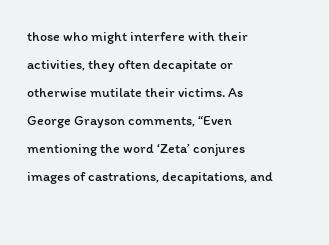those who might interfere with their activities, they often decapitate or otherwise mutilate their victims. As George Grayson comments, “Even mentioning the word ‘Zeta’ conjures images of castrations, decapitations, and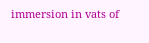immersion in vats of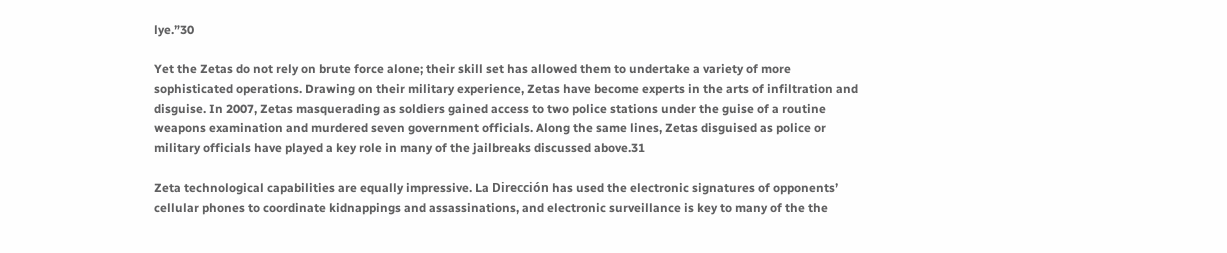lye.”30

Yet the Zetas do not rely on brute force alone; their skill set has allowed them to undertake a variety of more sophisticated operations. Drawing on their military experience, Zetas have become experts in the arts of infiltration and disguise. In 2007, Zetas masquerading as soldiers gained access to two police stations under the guise of a routine weapons examination and murdered seven government officials. Along the same lines, Zetas disguised as police or military officials have played a key role in many of the jailbreaks discussed above.31

Zeta technological capabilities are equally impressive. La Dirección has used the electronic signatures of opponents’ cellular phones to coordinate kidnappings and assassinations, and electronic surveillance is key to many of the the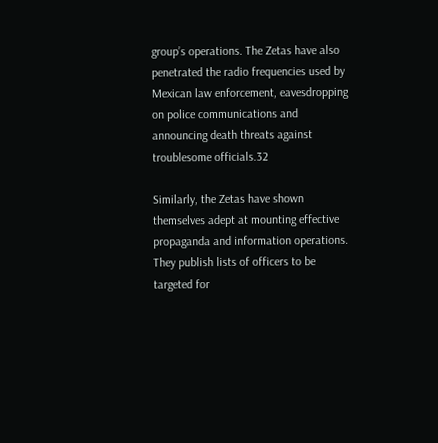group’s operations. The Zetas have also penetrated the radio frequencies used by Mexican law enforcement, eavesdropping on police communications and announcing death threats against troublesome officials.32

Similarly, the Zetas have shown themselves adept at mounting effective propaganda and information operations. They publish lists of officers to be targeted for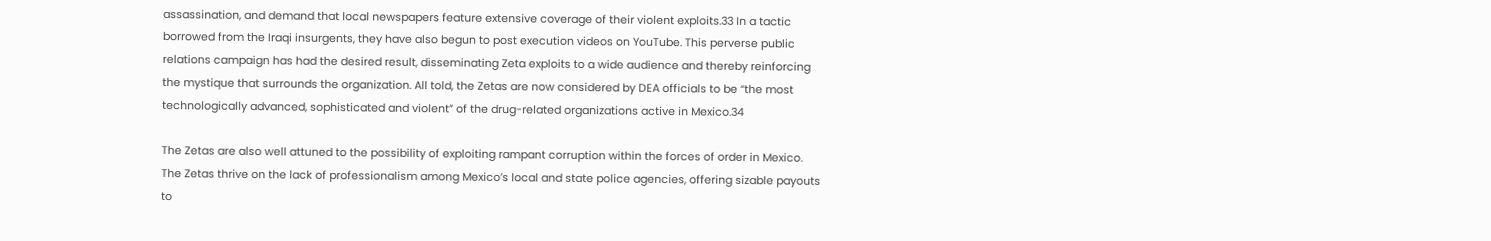assassination, and demand that local newspapers feature extensive coverage of their violent exploits.33 In a tactic borrowed from the Iraqi insurgents, they have also begun to post execution videos on YouTube. This perverse public relations campaign has had the desired result, disseminating Zeta exploits to a wide audience and thereby reinforcing the mystique that surrounds the organization. All told, the Zetas are now considered by DEA officials to be “the most technologically advanced, sophisticated and violent” of the drug-related organizations active in Mexico.34

The Zetas are also well attuned to the possibility of exploiting rampant corruption within the forces of order in Mexico. The Zetas thrive on the lack of professionalism among Mexico’s local and state police agencies, offering sizable payouts to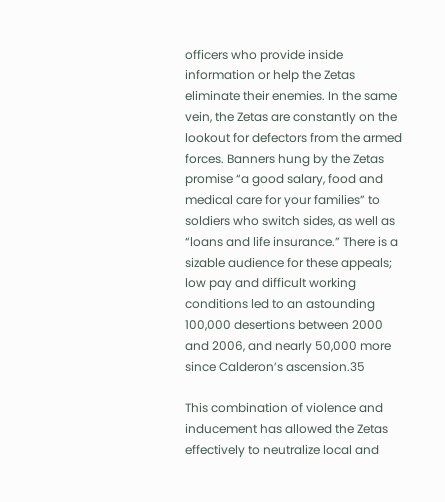officers who provide inside information or help the Zetas eliminate their enemies. In the same vein, the Zetas are constantly on the lookout for defectors from the armed forces. Banners hung by the Zetas promise “a good salary, food and medical care for your families” to soldiers who switch sides, as well as “loans and life insurance.” There is a sizable audience for these appeals; low pay and difficult working conditions led to an astounding 100,000 desertions between 2000 and 2006, and nearly 50,000 more since Calderon’s ascension.35

This combination of violence and inducement has allowed the Zetas effectively to neutralize local and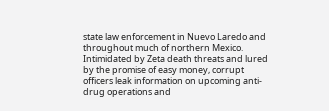state law enforcement in Nuevo Laredo and throughout much of northern Mexico. Intimidated by Zeta death threats and lured by the promise of easy money, corrupt officers leak information on upcoming anti-drug operations and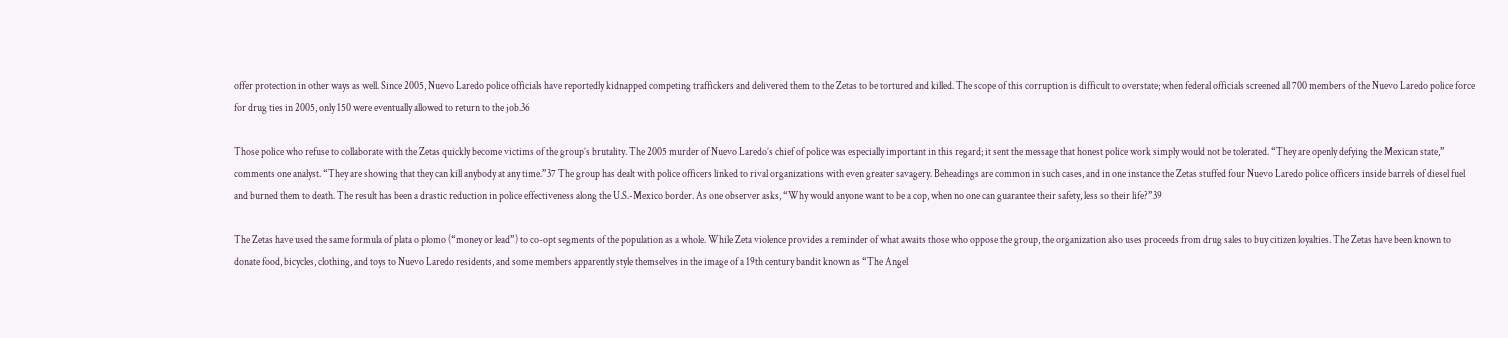offer protection in other ways as well. Since 2005, Nuevo Laredo police officials have reportedly kidnapped competing traffickers and delivered them to the Zetas to be tortured and killed. The scope of this corruption is difficult to overstate; when federal officials screened all 700 members of the Nuevo Laredo police force for drug ties in 2005, only 150 were eventually allowed to return to the job.36

Those police who refuse to collaborate with the Zetas quickly become victims of the group’s brutality. The 2005 murder of Nuevo Laredo’s chief of police was especially important in this regard; it sent the message that honest police work simply would not be tolerated. “They are openly defying the Mexican state,” comments one analyst. “They are showing that they can kill anybody at any time.”37 The group has dealt with police officers linked to rival organizations with even greater savagery. Beheadings are common in such cases, and in one instance the Zetas stuffed four Nuevo Laredo police officers inside barrels of diesel fuel and burned them to death. The result has been a drastic reduction in police effectiveness along the U.S.-Mexico border. As one observer asks, “Why would anyone want to be a cop, when no one can guarantee their safety, less so their life?”39

The Zetas have used the same formula of plata o plomo (“money or lead”) to co-opt segments of the population as a whole. While Zeta violence provides a reminder of what awaits those who oppose the group, the organization also uses proceeds from drug sales to buy citizen loyalties. The Zetas have been known to donate food, bicycles, clothing, and toys to Nuevo Laredo residents, and some members apparently style themselves in the image of a 19th century bandit known as “The Angel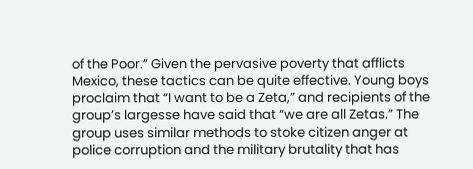of the Poor.” Given the pervasive poverty that afflicts Mexico, these tactics can be quite effective. Young boys proclaim that “I want to be a Zeta,” and recipients of the group’s largesse have said that “we are all Zetas.” The group uses similar methods to stoke citizen anger at police corruption and the military brutality that has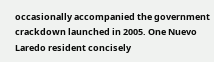occasionally accompanied the government crackdown launched in 2005. One Nuevo Laredo resident concisely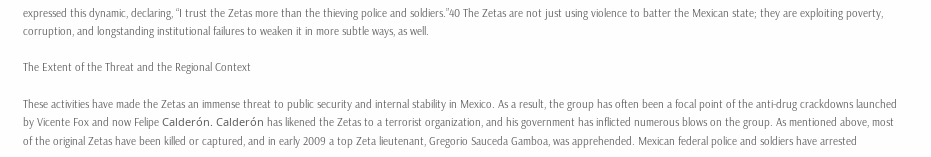expressed this dynamic, declaring, “I trust the Zetas more than the thieving police and soldiers.”40 The Zetas are not just using violence to batter the Mexican state; they are exploiting poverty, corruption, and longstanding institutional failures to weaken it in more subtle ways, as well.

The Extent of the Threat and the Regional Context

These activities have made the Zetas an immense threat to public security and internal stability in Mexico. As a result, the group has often been a focal point of the anti-drug crackdowns launched by Vicente Fox and now Felipe Calderón. Calderón has likened the Zetas to a terrorist organization, and his government has inflicted numerous blows on the group. As mentioned above, most of the original Zetas have been killed or captured, and in early 2009 a top Zeta lieutenant, Gregorio Sauceda Gamboa, was apprehended. Mexican federal police and soldiers have arrested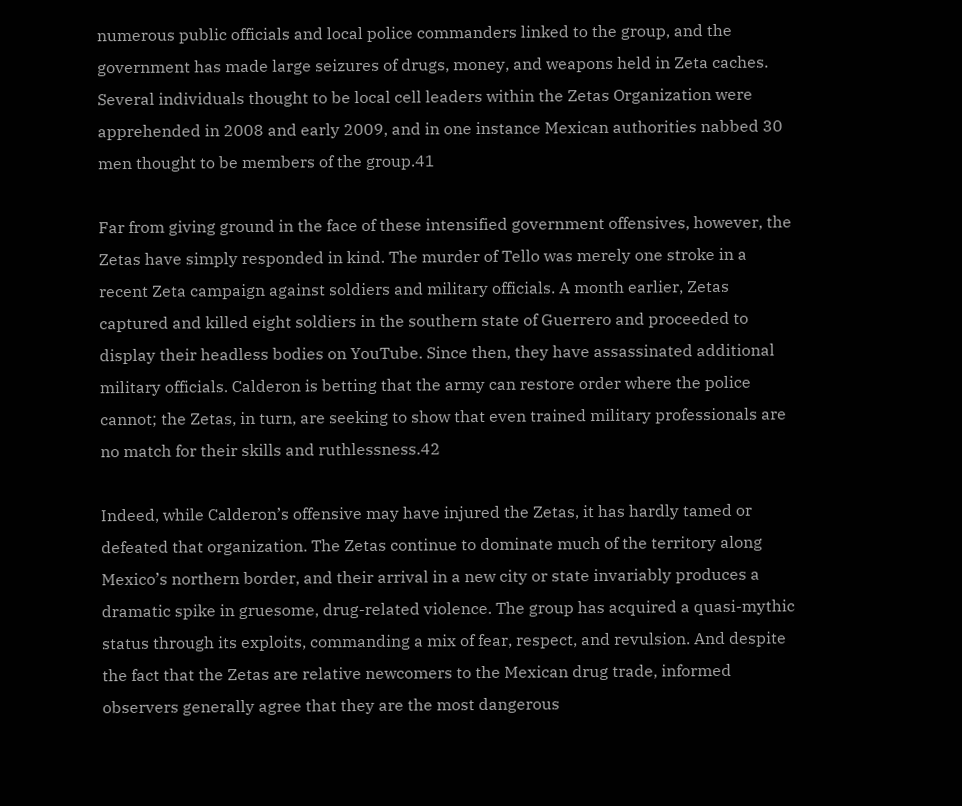numerous public officials and local police commanders linked to the group, and the government has made large seizures of drugs, money, and weapons held in Zeta caches. Several individuals thought to be local cell leaders within the Zetas Organization were apprehended in 2008 and early 2009, and in one instance Mexican authorities nabbed 30 men thought to be members of the group.41

Far from giving ground in the face of these intensified government offensives, however, the Zetas have simply responded in kind. The murder of Tello was merely one stroke in a recent Zeta campaign against soldiers and military officials. A month earlier, Zetas captured and killed eight soldiers in the southern state of Guerrero and proceeded to display their headless bodies on YouTube. Since then, they have assassinated additional military officials. Calderon is betting that the army can restore order where the police cannot; the Zetas, in turn, are seeking to show that even trained military professionals are no match for their skills and ruthlessness.42

Indeed, while Calderon’s offensive may have injured the Zetas, it has hardly tamed or defeated that organization. The Zetas continue to dominate much of the territory along Mexico’s northern border, and their arrival in a new city or state invariably produces a dramatic spike in gruesome, drug-related violence. The group has acquired a quasi-mythic status through its exploits, commanding a mix of fear, respect, and revulsion. And despite the fact that the Zetas are relative newcomers to the Mexican drug trade, informed observers generally agree that they are the most dangerous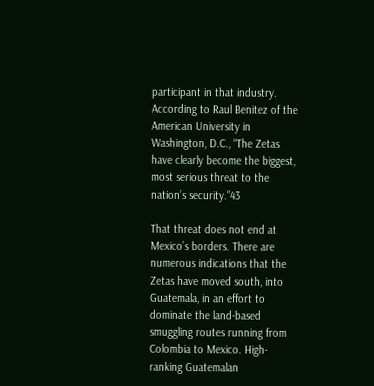participant in that industry. According to Raul Benitez of the American University in Washington, D.C., “The Zetas have clearly become the biggest, most serious threat to the nation’s security.”43

That threat does not end at Mexico’s borders. There are numerous indications that the Zetas have moved south, into Guatemala, in an effort to dominate the land-based smuggling routes running from Colombia to Mexico. High-ranking Guatemalan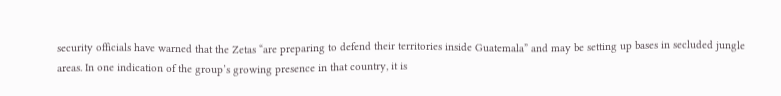security officials have warned that the Zetas “are preparing to defend their territories inside Guatemala” and may be setting up bases in secluded jungle areas. In one indication of the group’s growing presence in that country, it is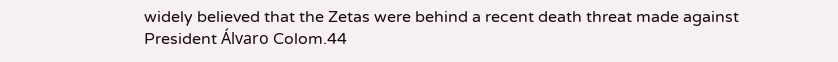widely believed that the Zetas were behind a recent death threat made against President Álvaro Colom.44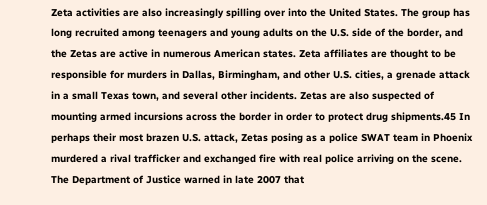Zeta activities are also increasingly spilling over into the United States. The group has long recruited among teenagers and young adults on the U.S. side of the border, and the Zetas are active in numerous American states. Zeta affiliates are thought to be responsible for murders in Dallas, Birmingham, and other U.S. cities, a grenade attack in a small Texas town, and several other incidents. Zetas are also suspected of mounting armed incursions across the border in order to protect drug shipments.45 In perhaps their most brazen U.S. attack, Zetas posing as a police SWAT team in Phoenix murdered a rival trafficker and exchanged fire with real police arriving on the scene. The Department of Justice warned in late 2007 that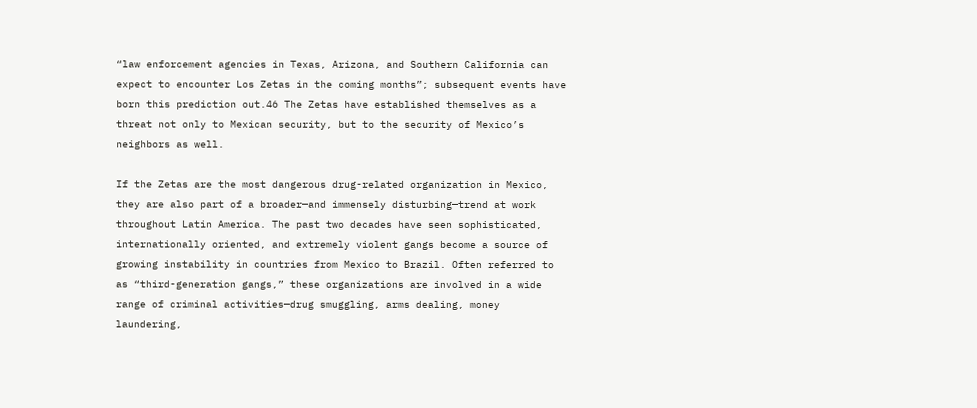“law enforcement agencies in Texas, Arizona, and Southern California can expect to encounter Los Zetas in the coming months”; subsequent events have born this prediction out.46 The Zetas have established themselves as a threat not only to Mexican security, but to the security of Mexico’s neighbors as well.

If the Zetas are the most dangerous drug-related organization in Mexico, they are also part of a broader—and immensely disturbing—trend at work throughout Latin America. The past two decades have seen sophisticated, internationally oriented, and extremely violent gangs become a source of growing instability in countries from Mexico to Brazil. Often referred to as “third-generation gangs,” these organizations are involved in a wide range of criminal activities—drug smuggling, arms dealing, money laundering,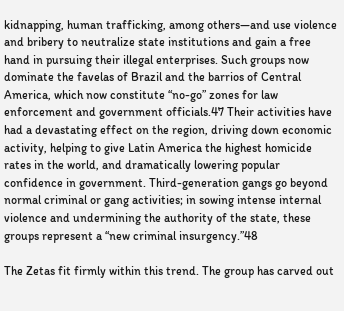kidnapping, human trafficking, among others—and use violence and bribery to neutralize state institutions and gain a free hand in pursuing their illegal enterprises. Such groups now dominate the favelas of Brazil and the barrios of Central America, which now constitute “no-go” zones for law enforcement and government officials.47 Their activities have had a devastating effect on the region, driving down economic activity, helping to give Latin America the highest homicide rates in the world, and dramatically lowering popular confidence in government. Third-generation gangs go beyond normal criminal or gang activities; in sowing intense internal violence and undermining the authority of the state, these groups represent a “new criminal insurgency.”48

The Zetas fit firmly within this trend. The group has carved out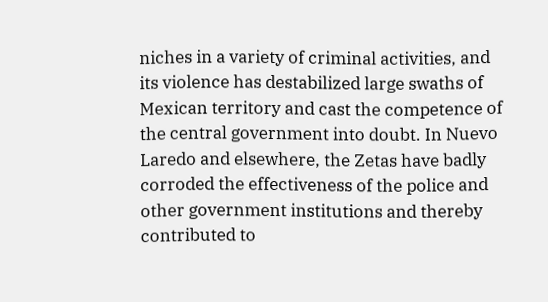niches in a variety of criminal activities, and its violence has destabilized large swaths of Mexican territory and cast the competence of the central government into doubt. In Nuevo Laredo and elsewhere, the Zetas have badly corroded the effectiveness of the police and other government institutions and thereby contributed to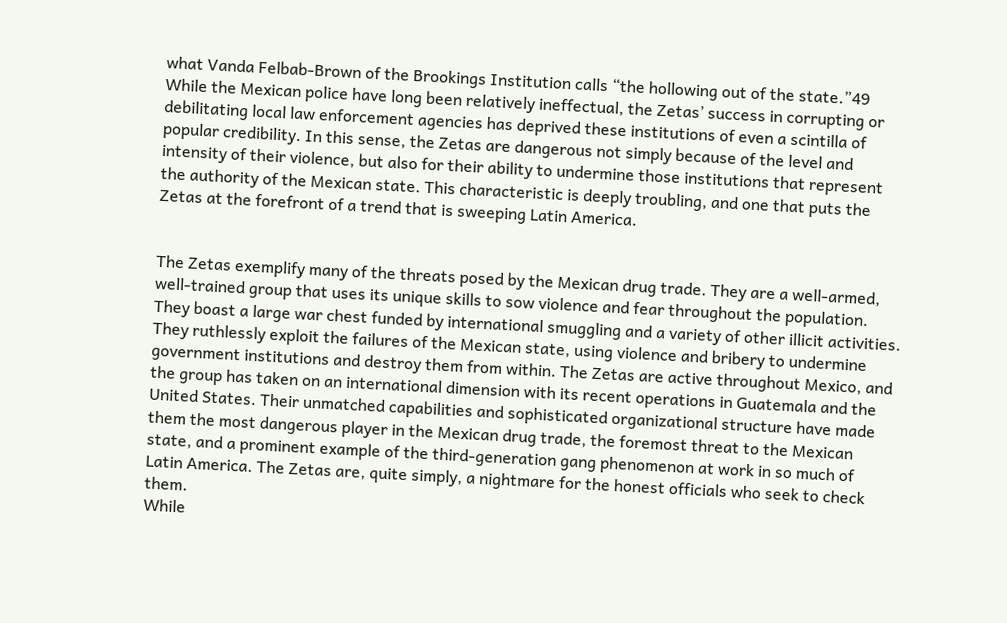what Vanda Felbab-Brown of the Brookings Institution calls “the hollowing out of the state.”49 While the Mexican police have long been relatively ineffectual, the Zetas’ success in corrupting or debilitating local law enforcement agencies has deprived these institutions of even a scintilla of popular credibility. In this sense, the Zetas are dangerous not simply because of the level and intensity of their violence, but also for their ability to undermine those institutions that represent the authority of the Mexican state. This characteristic is deeply troubling, and one that puts the Zetas at the forefront of a trend that is sweeping Latin America.


The Zetas exemplify many of the threats posed by the Mexican drug trade. They are a well-armed, well-trained group that uses its unique skills to sow violence and fear throughout the population. They boast a large war chest funded by international smuggling and a variety of other illicit activities. They ruthlessly exploit the failures of the Mexican state, using violence and bribery to undermine government institutions and destroy them from within. The Zetas are active throughout Mexico, and the group has taken on an international dimension with its recent operations in Guatemala and the United States. Their unmatched capabilities and sophisticated organizational structure have made them the most dangerous player in the Mexican drug trade, the foremost threat to the Mexican state, and a prominent example of the third-generation gang phenomenon at work in so much of Latin America. The Zetas are, quite simply, a nightmare for the honest officials who seek to check them.
While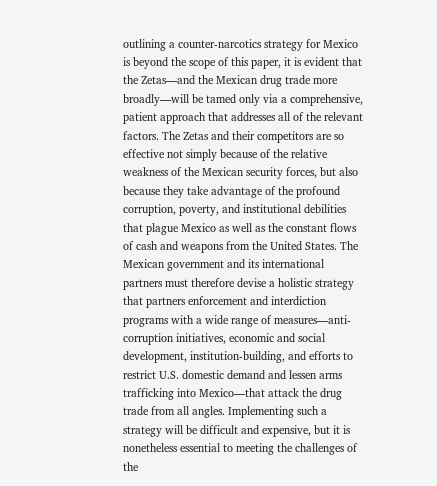outlining a counter-narcotics strategy for Mexico is beyond the scope of this paper, it is evident that the Zetas—and the Mexican drug trade more broadly—will be tamed only via a comprehensive, patient approach that addresses all of the relevant factors. The Zetas and their competitors are so effective not simply because of the relative weakness of the Mexican security forces, but also because they take advantage of the profound corruption, poverty, and institutional debilities that plague Mexico as well as the constant flows of cash and weapons from the United States. The Mexican government and its international partners must therefore devise a holistic strategy that partners enforcement and interdiction programs with a wide range of measures—anti-corruption initiatives, economic and social development, institution-building, and efforts to restrict U.S. domestic demand and lessen arms trafficking into Mexico—that attack the drug trade from all angles. Implementing such a strategy will be difficult and expensive, but it is nonetheless essential to meeting the challenges of the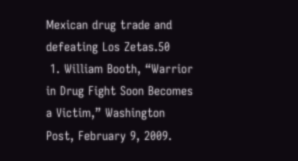Mexican drug trade and defeating Los Zetas.50
 1. William Booth, “Warrior in Drug Fight Soon Becomes a Victim,” Washington Post, February 9, 2009.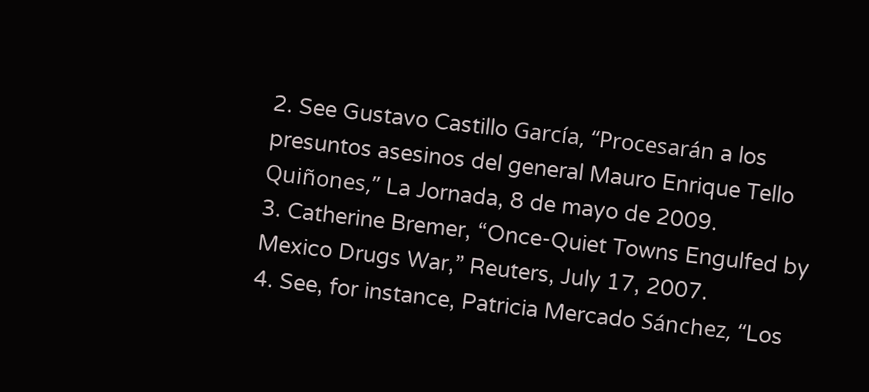2. See Gustavo Castillo García, “Procesarán a los presuntos asesinos del general Mauro Enrique Tello Quiñones,” La Jornada, 8 de mayo de 2009.
3. Catherine Bremer, “Once-Quiet Towns Engulfed by Mexico Drugs War,” Reuters, July 17, 2007.
4. See, for instance, Patricia Mercado Sánchez, “Los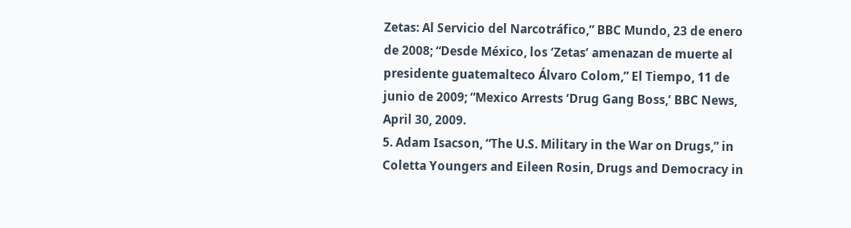Zetas: Al Servicio del Narcotráfico,” BBC Mundo, 23 de enero de 2008; “Desde México, los ‘Zetas’ amenazan de muerte al presidente guatemalteco Álvaro Colom,” El Tiempo, 11 de junio de 2009; “Mexico Arrests ‘Drug Gang Boss,’ BBC News, April 30, 2009.
5. Adam Isacson, “The U.S. Military in the War on Drugs,” in Coletta Youngers and Eileen Rosin, Drugs and Democracy in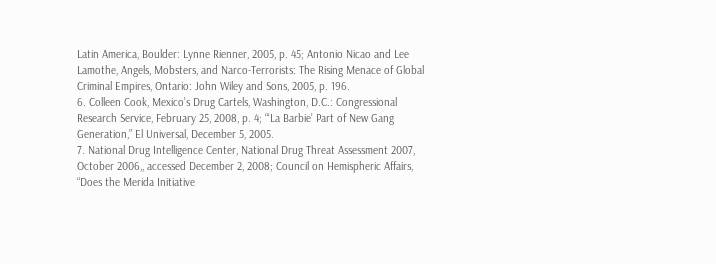Latin America, Boulder: Lynne Rienner, 2005, p. 45; Antonio Nicao and Lee Lamothe, Angels, Mobsters, and Narco-Terrorists: The Rising Menace of Global Criminal Empires, Ontario: John Wiley and Sons, 2005, p. 196.
6. Colleen Cook, Mexico’s Drug Cartels, Washington, D.C.: Congressional Research Service, February 25, 2008, p. 4; “‘La Barbie’ Part of New Gang Generation,” El Universal, December 5, 2005.
7. National Drug Intelligence Center, National Drug Threat Assessment 2007, October 2006,, accessed December 2, 2008; Council on Hemispheric Affairs, “Does the Merida Initiative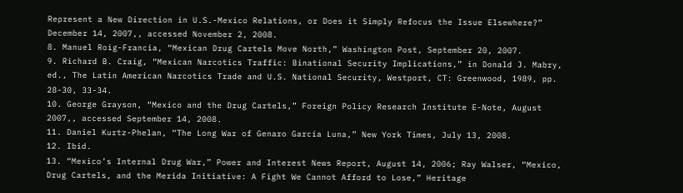Represent a New Direction in U.S.-Mexico Relations, or Does it Simply Refocus the Issue Elsewhere?” December 14, 2007,, accessed November 2, 2008.
8. Manuel Roig-Francia, “Mexican Drug Cartels Move North,” Washington Post, September 20, 2007.
9. Richard B. Craig, “Mexican Narcotics Traffic: Binational Security Implications,” in Donald J. Mabry, ed., The Latin American Narcotics Trade and U.S. National Security, Westport, CT: Greenwood, 1989, pp. 28-30, 33-34.
10. George Grayson, “Mexico and the Drug Cartels,” Foreign Policy Research Institute E-Note, August 2007,, accessed September 14, 2008.
11. Daniel Kurtz-Phelan, “The Long War of Genaro García Luna,” New York Times, July 13, 2008.
12. Ibid.
13. “Mexico’s Internal Drug War,” Power and Interest News Report, August 14, 2006; Ray Walser, “Mexico, Drug Cartels, and the Merida Initiative: A Fight We Cannot Afford to Lose,” Heritage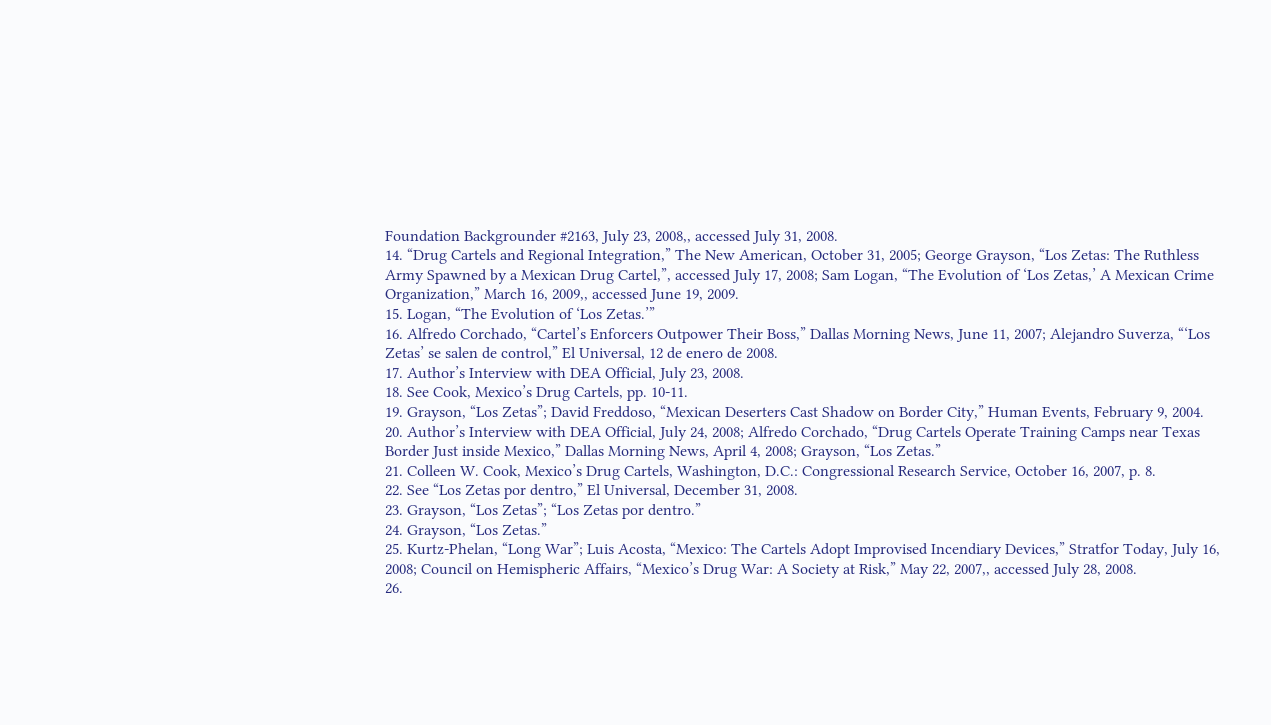Foundation Backgrounder #2163, July 23, 2008,, accessed July 31, 2008.
14. “Drug Cartels and Regional Integration,” The New American, October 31, 2005; George Grayson, “Los Zetas: The Ruthless Army Spawned by a Mexican Drug Cartel,”, accessed July 17, 2008; Sam Logan, “The Evolution of ‘Los Zetas,’ A Mexican Crime Organization,” March 16, 2009,, accessed June 19, 2009.
15. Logan, “The Evolution of ‘Los Zetas.’”
16. Alfredo Corchado, “Cartel’s Enforcers Outpower Their Boss,” Dallas Morning News, June 11, 2007; Alejandro Suverza, “‘Los Zetas’ se salen de control,” El Universal, 12 de enero de 2008.
17. Author’s Interview with DEA Official, July 23, 2008.
18. See Cook, Mexico’s Drug Cartels, pp. 10-11.
19. Grayson, “Los Zetas”; David Freddoso, “Mexican Deserters Cast Shadow on Border City,” Human Events, February 9, 2004.
20. Author’s Interview with DEA Official, July 24, 2008; Alfredo Corchado, “Drug Cartels Operate Training Camps near Texas Border Just inside Mexico,” Dallas Morning News, April 4, 2008; Grayson, “Los Zetas.”
21. Colleen W. Cook, Mexico’s Drug Cartels, Washington, D.C.: Congressional Research Service, October 16, 2007, p. 8.
22. See “Los Zetas por dentro,” El Universal, December 31, 2008.
23. Grayson, “Los Zetas”; “Los Zetas por dentro.”
24. Grayson, “Los Zetas.”
25. Kurtz-Phelan, “Long War”; Luis Acosta, “Mexico: The Cartels Adopt Improvised Incendiary Devices,” Stratfor Today, July 16, 2008; Council on Hemispheric Affairs, “Mexico’s Drug War: A Society at Risk,” May 22, 2007,, accessed July 28, 2008.
26.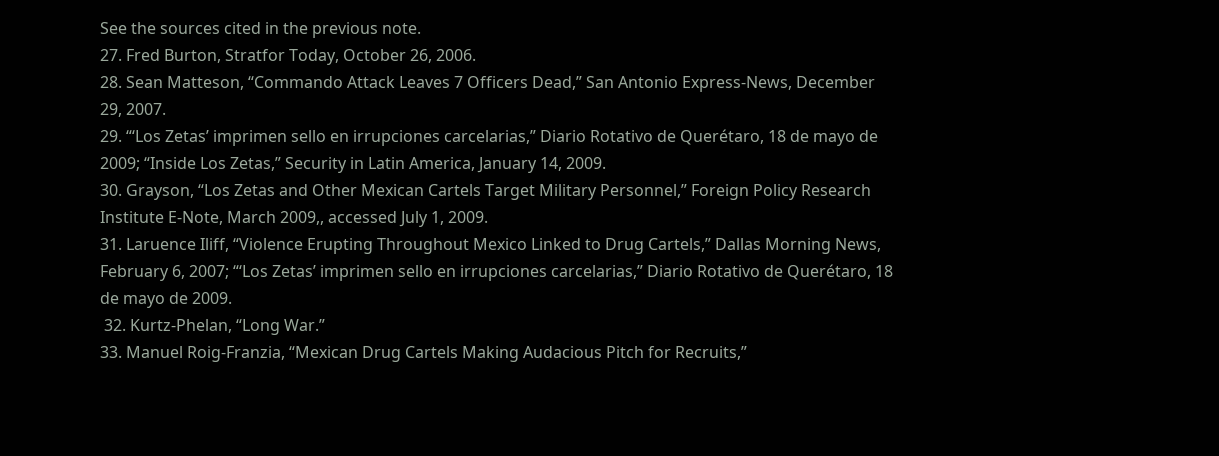See the sources cited in the previous note.
27. Fred Burton, Stratfor Today, October 26, 2006.
28. Sean Matteson, “Commando Attack Leaves 7 Officers Dead,” San Antonio Express-News, December 29, 2007.
29. “‘Los Zetas’ imprimen sello en irrupciones carcelarias,” Diario Rotativo de Querétaro, 18 de mayo de 2009; “Inside Los Zetas,” Security in Latin America, January 14, 2009.
30. Grayson, “Los Zetas and Other Mexican Cartels Target Military Personnel,” Foreign Policy Research Institute E-Note, March 2009,, accessed July 1, 2009.
31. Laruence Iliff, “Violence Erupting Throughout Mexico Linked to Drug Cartels,” Dallas Morning News, February 6, 2007; “‘Los Zetas’ imprimen sello en irrupciones carcelarias,” Diario Rotativo de Querétaro, 18 de mayo de 2009.
 32. Kurtz-Phelan, “Long War.”
33. Manuel Roig-Franzia, “Mexican Drug Cartels Making Audacious Pitch for Recruits,”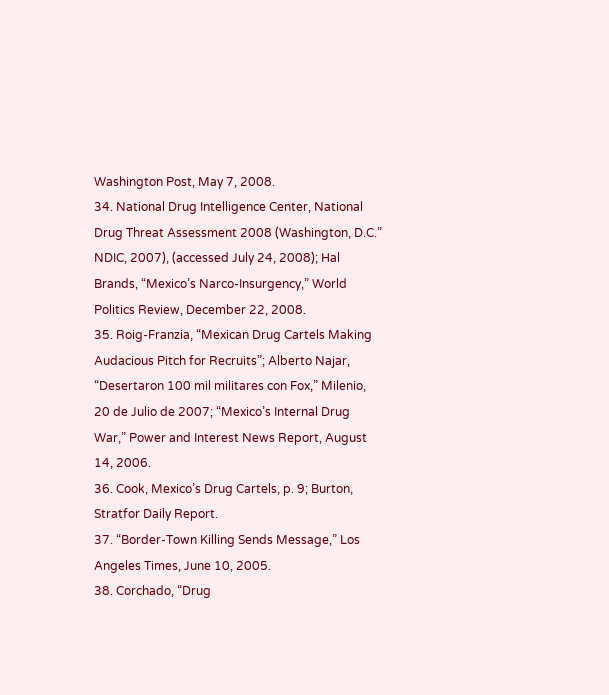Washington Post, May 7, 2008.
34. National Drug Intelligence Center, National Drug Threat Assessment 2008 (Washington, D.C.” NDIC, 2007), (accessed July 24, 2008); Hal Brands, “Mexico’s Narco-Insurgency,” World Politics Review, December 22, 2008.
35. Roig-Franzia, “Mexican Drug Cartels Making Audacious Pitch for Recruits”; Alberto Najar, “Desertaron 100 mil militares con Fox,” Milenio, 20 de Julio de 2007; “Mexico’s Internal Drug War,” Power and Interest News Report, August 14, 2006.
36. Cook, Mexico’s Drug Cartels, p. 9; Burton, Stratfor Daily Report.
37. “Border-Town Killing Sends Message,” Los Angeles Times, June 10, 2005.
38. Corchado, “Drug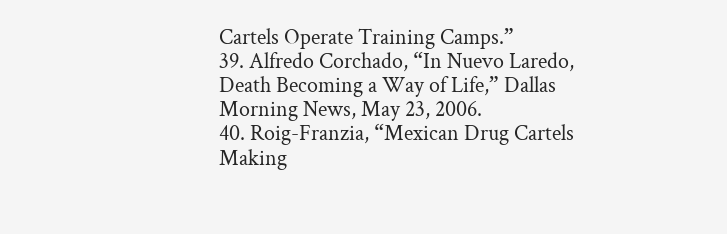Cartels Operate Training Camps.”
39. Alfredo Corchado, “In Nuevo Laredo, Death Becoming a Way of Life,” Dallas Morning News, May 23, 2006.
40. Roig-Franzia, “Mexican Drug Cartels Making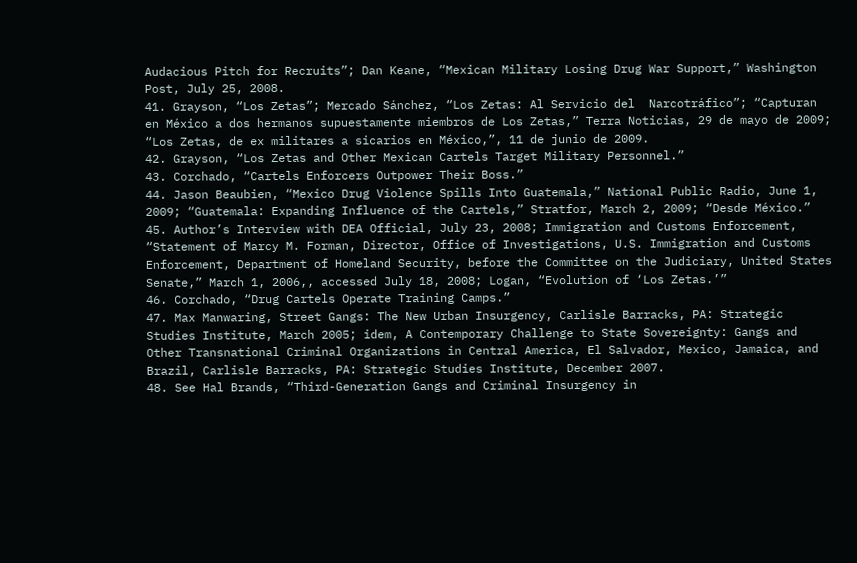Audacious Pitch for Recruits”; Dan Keane, “Mexican Military Losing Drug War Support,” Washington Post, July 25, 2008.
41. Grayson, “Los Zetas”; Mercado Sánchez, “Los Zetas: Al Servicio del  Narcotráfico”; “Capturan en México a dos hermanos supuestamente miembros de Los Zetas,” Terra Noticias, 29 de mayo de 2009; “Los Zetas, de ex militares a sicarios en México,”, 11 de junio de 2009.
42. Grayson, “Los Zetas and Other Mexican Cartels Target Military Personnel.”
43. Corchado, “Cartels Enforcers Outpower Their Boss.”
44. Jason Beaubien, “Mexico Drug Violence Spills Into Guatemala,” National Public Radio, June 1, 2009; “Guatemala: Expanding Influence of the Cartels,” Stratfor, March 2, 2009; “Desde México.”
45. Author’s Interview with DEA Official, July 23, 2008; Immigration and Customs Enforcement, “Statement of Marcy M. Forman, Director, Office of Investigations, U.S. Immigration and Customs Enforcement, Department of Homeland Security, before the Committee on the Judiciary, United States Senate,” March 1, 2006,, accessed July 18, 2008; Logan, “Evolution of ‘Los Zetas.’”
46. Corchado, “Drug Cartels Operate Training Camps.”
47. Max Manwaring, Street Gangs: The New Urban Insurgency, Carlisle Barracks, PA: Strategic Studies Institute, March 2005; idem, A Contemporary Challenge to State Sovereignty: Gangs and Other Transnational Criminal Organizations in Central America, El Salvador, Mexico, Jamaica, and Brazil, Carlisle Barracks, PA: Strategic Studies Institute, December 2007.
48. See Hal Brands, “Third-Generation Gangs and Criminal Insurgency in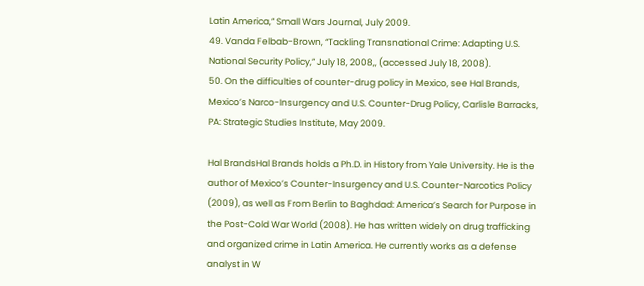Latin America,” Small Wars Journal, July 2009.
49. Vanda Felbab-Brown, “Tackling Transnational Crime: Adapting U.S. National Security Policy,” July 18, 2008,, (accessed July 18, 2008).
50. On the difficulties of counter-drug policy in Mexico, see Hal Brands, Mexico’s Narco-Insurgency and U.S. Counter-Drug Policy, Carlisle Barracks, PA: Strategic Studies Institute, May 2009.

Hal BrandsHal Brands holds a Ph.D. in History from Yale University. He is the author of Mexico’s Counter-Insurgency and U.S. Counter-Narcotics Policy (2009), as well as From Berlin to Baghdad: America’s Search for Purpose in the Post-Cold War World (2008). He has written widely on drug trafficking and organized crime in Latin America. He currently works as a defense analyst in W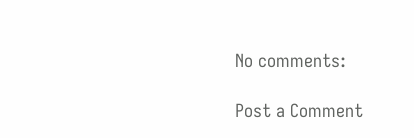No comments:

Post a Comment